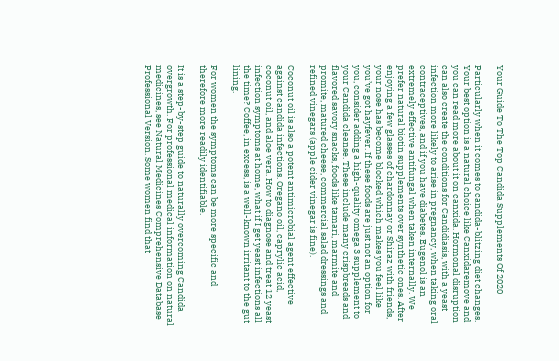Your Guide To The Top Candida Supplements Of 2020

Particularly when it comes to candida-blitzing diet changes. Your best option is a natural choice like Canxidaremove and you can read more about it on canxida. Hormonal disruption can also create the conditions for Candidiasis, with a yeast infection more likely to arise in pregnancy, when taking oral contraceptives, and if you have diabetes. Eugenol is an extremely effective antifungal when taken internally. We prefer natural biotin supplements over synthetic ones. After enjoying a few glasses of chardonnay or Shiraz with friends, your nose has become blocked which makes you feel like you’ve got hayfever. If these foods are just not an option for you, consider adding a high-quality omega 3 supplement to your Candida cleanse. These include many crispbreads and flavored savory snacks, foods like tamari, marmite and promite, matured cheese, commercial salad dressings and refined vinegars (apple cider vinegar is fine).

Coconut oil is also a potent antimicrobial agent effective against candida infections. Oregano oil, caprylic acid, coconut oil, and aloe vera. How to diagnose and treat 12 yeast infection symptoms at home, what if I get yeast infections all the time? Coffee, in excess, is a well-known irritant to the gut lining.

For women the symptoms can be more specific and therefore more readily identifiable.

It is a step-by-step guide to naturally overcoming Candida overgrowth. For professional medical information on natural medicines, see Natural Medicines Comprehensive Database Professional Version. Some women find that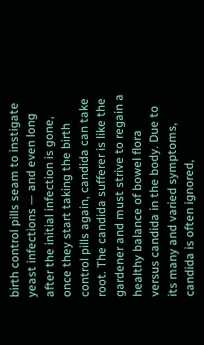birth control pills seam to instigate yeast infections — and even long after the initial infection is gone, once they start taking the birth control pills again, candida can take root. The candida sufferer is like the gardener and must strive to regain a healthy balance of bowel flora versus candida in the body. Due to its many and varied symptoms, candida is often ignored,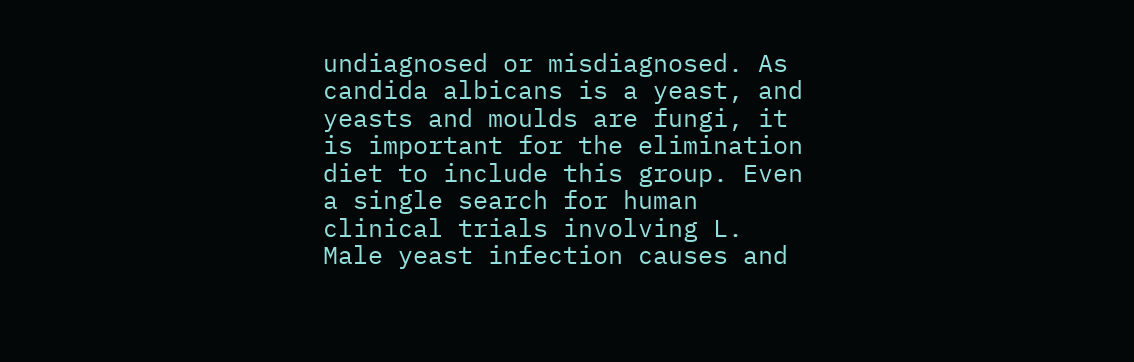undiagnosed or misdiagnosed. As candida albicans is a yeast, and yeasts and moulds are fungi, it is important for the elimination diet to include this group. Even a single search for human clinical trials involving L. Male yeast infection causes and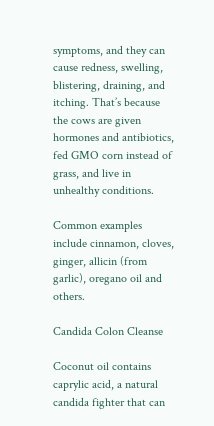symptoms, and they can cause redness, swelling, blistering, draining, and itching. That’s because the cows are given hormones and antibiotics, fed GMO corn instead of grass, and live in unhealthy conditions.

Common examples include cinnamon, cloves, ginger, allicin (from garlic), oregano oil and others.

Candida Colon Cleanse

Coconut oil contains caprylic acid, a natural candida fighter that can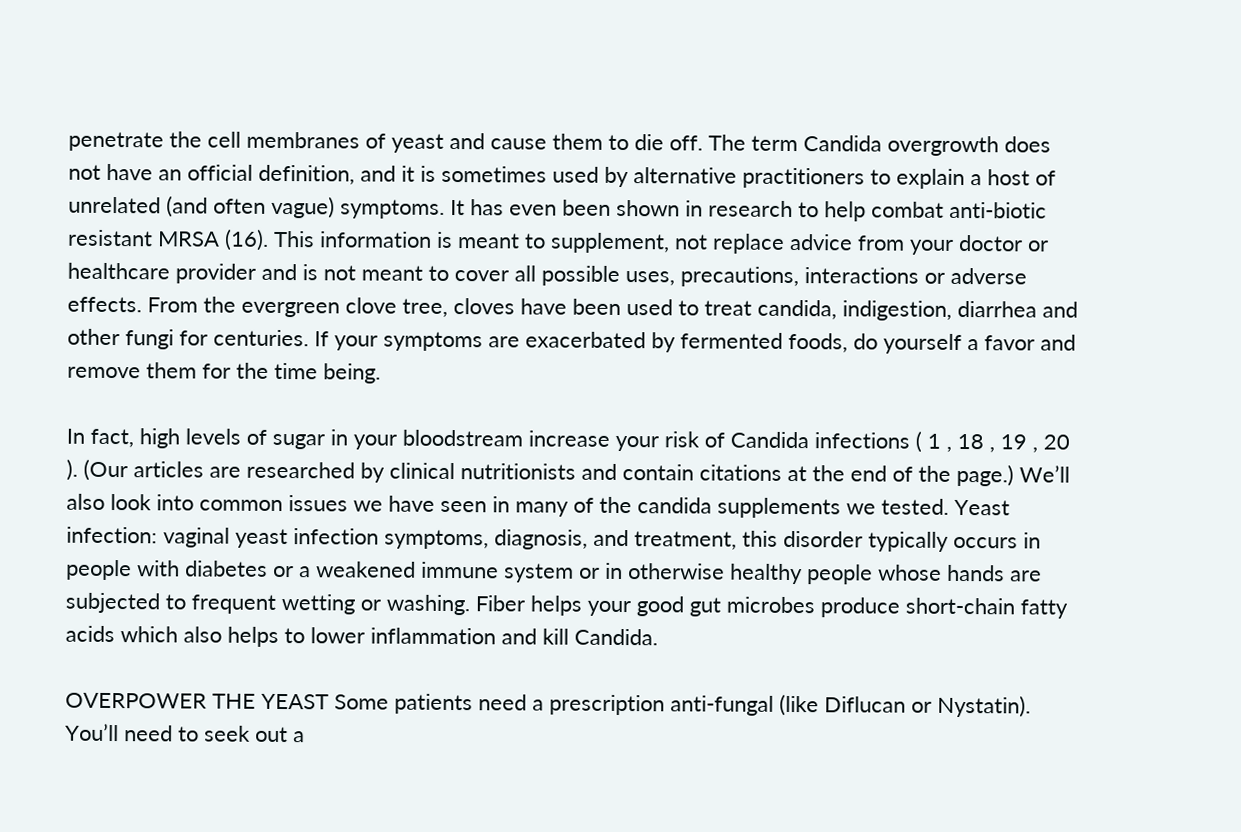penetrate the cell membranes of yeast and cause them to die off. The term Candida overgrowth does not have an official definition, and it is sometimes used by alternative practitioners to explain a host of unrelated (and often vague) symptoms. It has even been shown in research to help combat anti-biotic resistant MRSA (16). This information is meant to supplement, not replace advice from your doctor or healthcare provider and is not meant to cover all possible uses, precautions, interactions or adverse effects. From the evergreen clove tree, cloves have been used to treat candida, indigestion, diarrhea and other fungi for centuries. If your symptoms are exacerbated by fermented foods, do yourself a favor and remove them for the time being.

In fact, high levels of sugar in your bloodstream increase your risk of Candida infections ( 1 , 18 , 19 , 20 ). (Our articles are researched by clinical nutritionists and contain citations at the end of the page.) We’ll also look into common issues we have seen in many of the candida supplements we tested. Yeast infection: vaginal yeast infection symptoms, diagnosis, and treatment, this disorder typically occurs in people with diabetes or a weakened immune system or in otherwise healthy people whose hands are subjected to frequent wetting or washing. Fiber helps your good gut microbes produce short-chain fatty acids which also helps to lower inflammation and kill Candida.

OVERPOWER THE YEAST Some patients need a prescription anti-fungal (like Diflucan or Nystatin). You’ll need to seek out a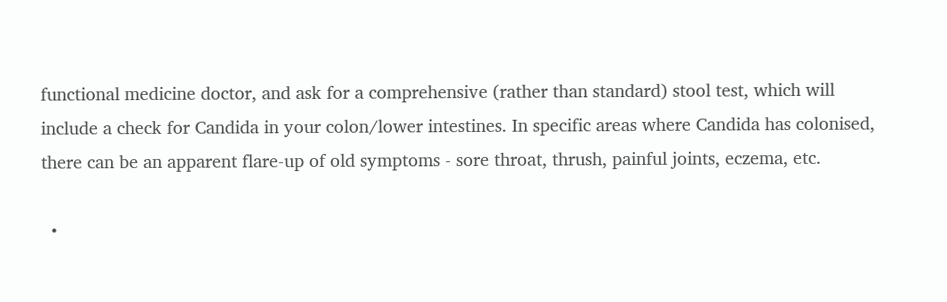functional medicine doctor, and ask for a comprehensive (rather than standard) stool test, which will include a check for Candida in your colon/lower intestines. In specific areas where Candida has colonised, there can be an apparent flare-up of old symptoms - sore throat, thrush, painful joints, eczema, etc.

  •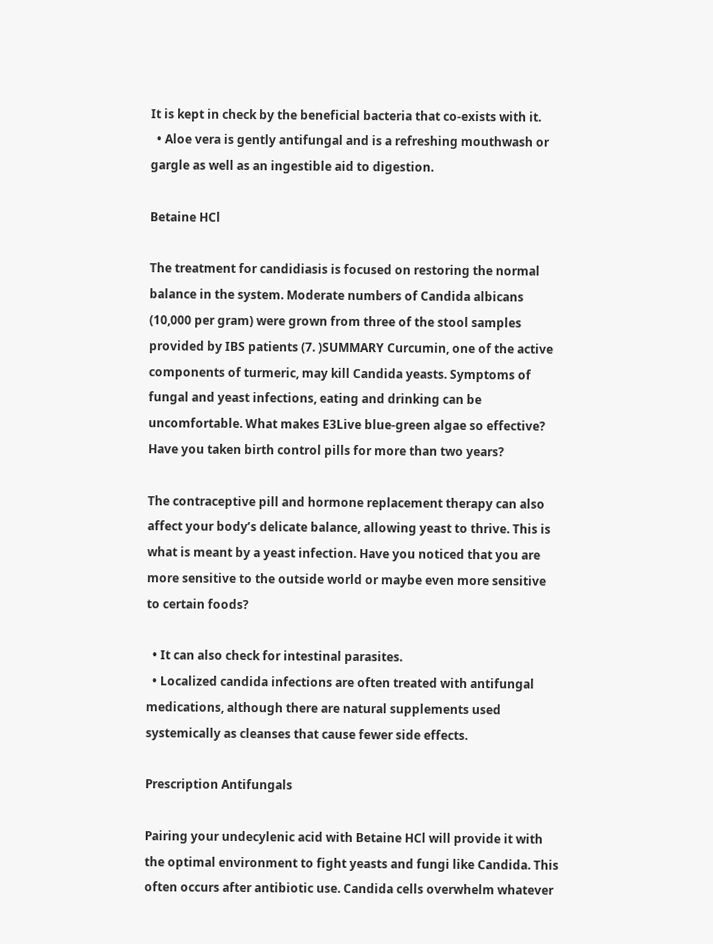It is kept in check by the beneficial bacteria that co-exists with it.
  • Aloe vera is gently antifungal and is a refreshing mouthwash or gargle as well as an ingestible aid to digestion.

Betaine HCl

The treatment for candidiasis is focused on restoring the normal balance in the system. Moderate numbers of Candida albicans (10,000 per gram) were grown from three of the stool samples provided by IBS patients (7. )SUMMARY Curcumin, one of the active components of turmeric, may kill Candida yeasts. Symptoms of fungal and yeast infections, eating and drinking can be uncomfortable. What makes E3Live blue-green algae so effective? Have you taken birth control pills for more than two years?

The contraceptive pill and hormone replacement therapy can also affect your body’s delicate balance, allowing yeast to thrive. This is what is meant by a yeast infection. Have you noticed that you are more sensitive to the outside world or maybe even more sensitive to certain foods?

  • It can also check for intestinal parasites.
  • Localized candida infections are often treated with antifungal medications, although there are natural supplements used systemically as cleanses that cause fewer side effects.

Prescription Antifungals

Pairing your undecylenic acid with Betaine HCl will provide it with the optimal environment to fight yeasts and fungi like Candida. This often occurs after antibiotic use. Candida cells overwhelm whatever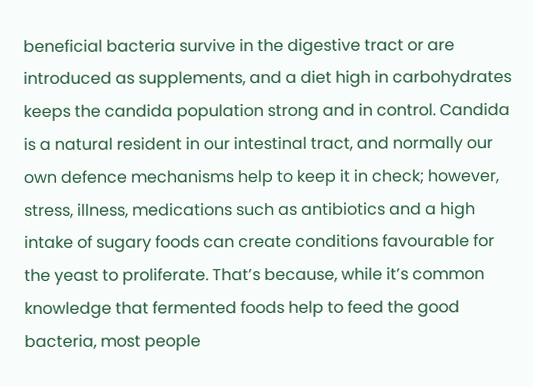beneficial bacteria survive in the digestive tract or are introduced as supplements, and a diet high in carbohydrates keeps the candida population strong and in control. Candida is a natural resident in our intestinal tract, and normally our own defence mechanisms help to keep it in check; however, stress, illness, medications such as antibiotics and a high intake of sugary foods can create conditions favourable for the yeast to proliferate. That’s because, while it’s common knowledge that fermented foods help to feed the good bacteria, most people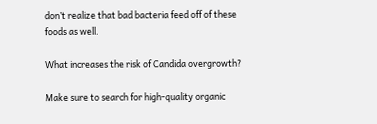don’t realize that bad bacteria feed off of these foods as well.

What increases the risk of Candida overgrowth?

Make sure to search for high-quality organic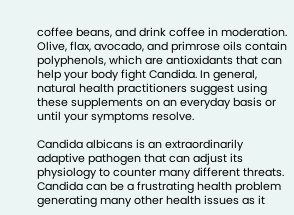coffee beans, and drink coffee in moderation. Olive, flax, avocado, and primrose oils contain polyphenols, which are antioxidants that can help your body fight Candida. In general, natural health practitioners suggest using these supplements on an everyday basis or until your symptoms resolve.

Candida albicans is an extraordinarily adaptive pathogen that can adjust its physiology to counter many different threats. Candida can be a frustrating health problem generating many other health issues as it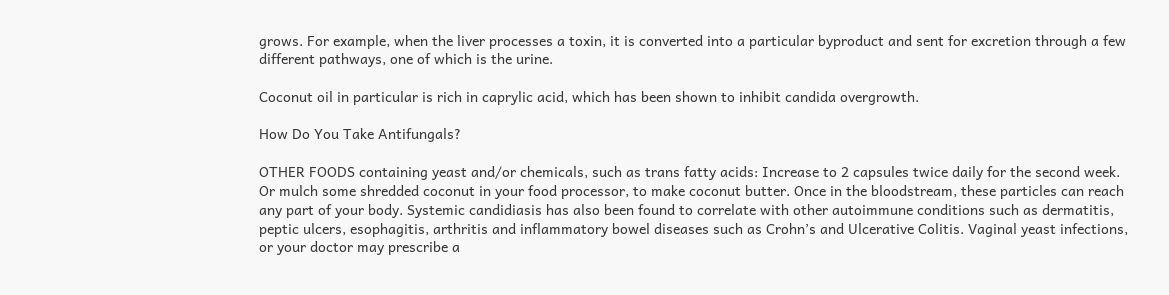grows. For example, when the liver processes a toxin, it is converted into a particular byproduct and sent for excretion through a few different pathways, one of which is the urine.

Coconut oil in particular is rich in caprylic acid, which has been shown to inhibit candida overgrowth.

How Do You Take Antifungals?

OTHER FOODS containing yeast and/or chemicals, such as trans fatty acids: Increase to 2 capsules twice daily for the second week. Or mulch some shredded coconut in your food processor, to make coconut butter. Once in the bloodstream, these particles can reach any part of your body. Systemic candidiasis has also been found to correlate with other autoimmune conditions such as dermatitis, peptic ulcers, esophagitis, arthritis and inflammatory bowel diseases such as Crohn’s and Ulcerative Colitis. Vaginal yeast infections, or your doctor may prescribe a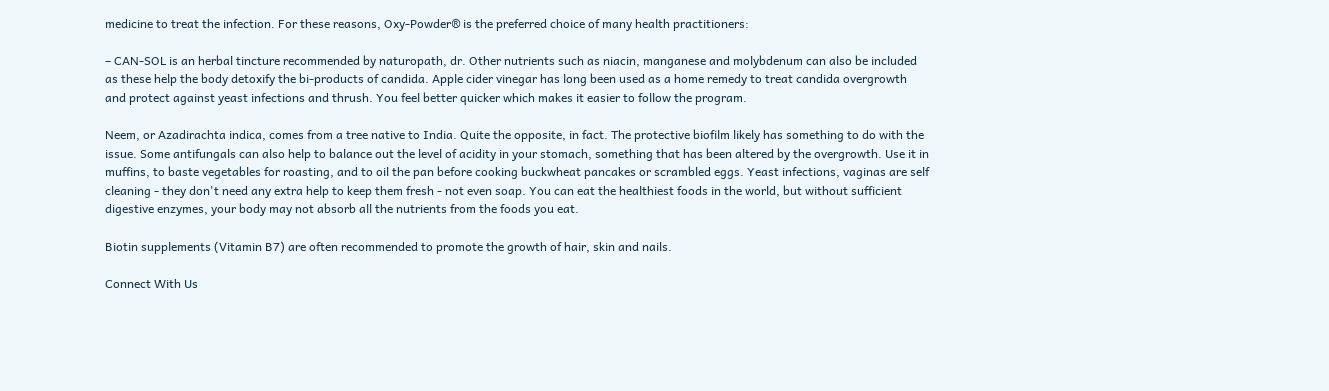medicine to treat the infection. For these reasons, Oxy-Powder® is the preferred choice of many health practitioners:

– CAN-SOL is an herbal tincture recommended by naturopath, dr. Other nutrients such as niacin, manganese and molybdenum can also be included as these help the body detoxify the bi-products of candida. Apple cider vinegar has long been used as a home remedy to treat candida overgrowth and protect against yeast infections and thrush. You feel better quicker which makes it easier to follow the program.

Neem, or Azadirachta indica, comes from a tree native to India. Quite the opposite, in fact. The protective biofilm likely has something to do with the issue. Some antifungals can also help to balance out the level of acidity in your stomach, something that has been altered by the overgrowth. Use it in muffins, to baste vegetables for roasting, and to oil the pan before cooking buckwheat pancakes or scrambled eggs. Yeast infections, vaginas are self cleaning - they don't need any extra help to keep them fresh - not even soap. You can eat the healthiest foods in the world, but without sufficient digestive enzymes, your body may not absorb all the nutrients from the foods you eat.

Biotin supplements (Vitamin B7) are often recommended to promote the growth of hair, skin and nails.

Connect With Us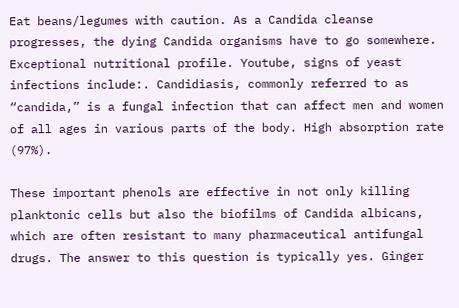Eat beans/legumes with caution. As a Candida cleanse progresses, the dying Candida organisms have to go somewhere. Exceptional nutritional profile. Youtube, signs of yeast infections include:. Candidiasis, commonly referred to as “candida,” is a fungal infection that can affect men and women of all ages in various parts of the body. High absorption rate (97%).

These important phenols are effective in not only killing planktonic cells but also the biofilms of Candida albicans, which are often resistant to many pharmaceutical antifungal drugs. The answer to this question is typically yes. Ginger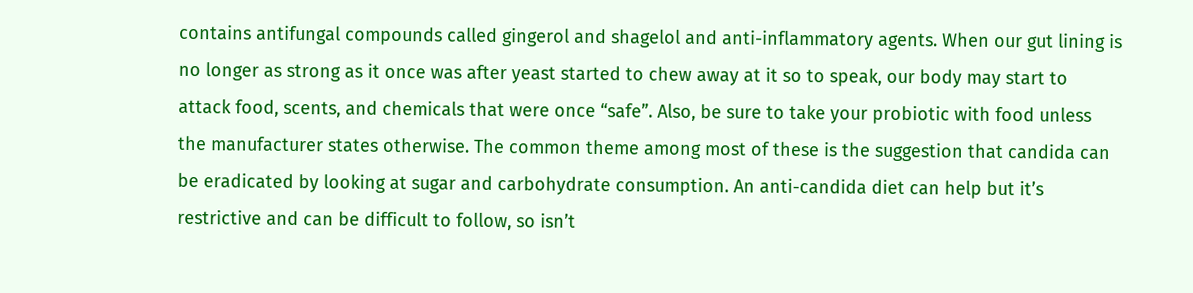contains antifungal compounds called gingerol and shagelol and anti-inflammatory agents. When our gut lining is no longer as strong as it once was after yeast started to chew away at it so to speak, our body may start to attack food, scents, and chemicals that were once “safe”. Also, be sure to take your probiotic with food unless the manufacturer states otherwise. The common theme among most of these is the suggestion that candida can be eradicated by looking at sugar and carbohydrate consumption. An anti-candida diet can help but it’s restrictive and can be difficult to follow, so isn’t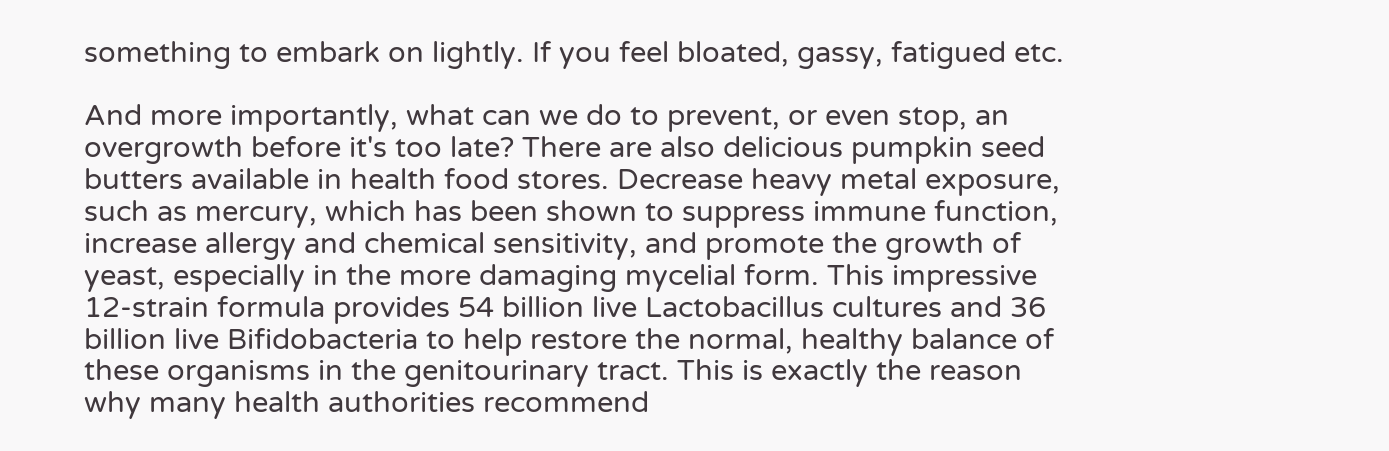something to embark on lightly. If you feel bloated, gassy, fatigued etc.

And more importantly, what can we do to prevent, or even stop, an overgrowth before it's too late? There are also delicious pumpkin seed butters available in health food stores. Decrease heavy metal exposure, such as mercury, which has been shown to suppress immune function, increase allergy and chemical sensitivity, and promote the growth of yeast, especially in the more damaging mycelial form. This impressive 12-strain formula provides 54 billion live Lactobacillus cultures and 36 billion live Bifidobacteria to help restore the normal, healthy balance of these organisms in the genitourinary tract. This is exactly the reason why many health authorities recommend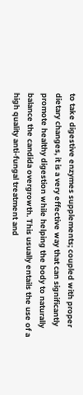to take digestive enzymes supplements; coupled with proper dietary changes, it is a very effective way that can significantly promote healthy digestion while helping the body to naturally balance the candida overgrowth. This usually entails the use of a high quality anti-fungal treatment and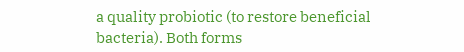a quality probiotic (to restore beneficial bacteria). Both forms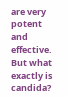are very potent and effective. But what exactly is candida?